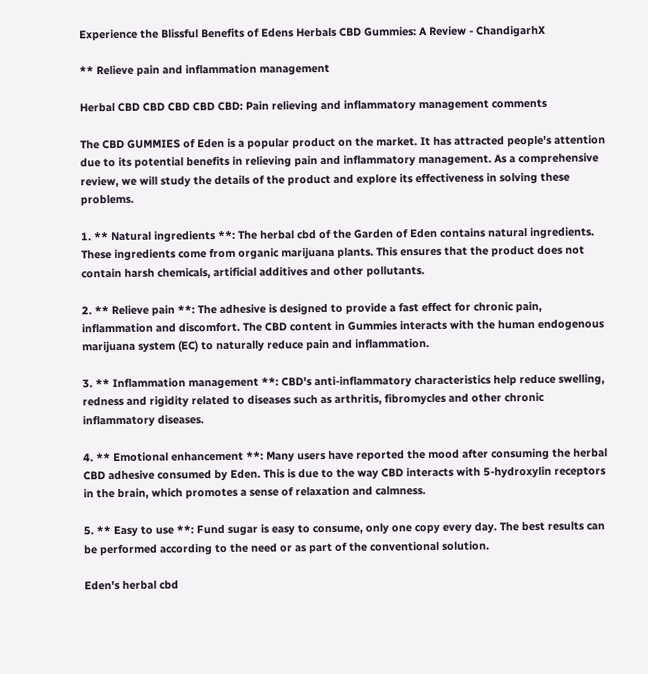Experience the Blissful Benefits of Edens Herbals CBD Gummies: A Review - ChandigarhX

** Relieve pain and inflammation management

Herbal CBD CBD CBD CBD CBD: Pain relieving and inflammatory management comments

The CBD GUMMIES of Eden is a popular product on the market. It has attracted people's attention due to its potential benefits in relieving pain and inflammatory management. As a comprehensive review, we will study the details of the product and explore its effectiveness in solving these problems.

1. ** Natural ingredients **: The herbal cbd of the Garden of Eden contains natural ingredients. These ingredients come from organic marijuana plants. This ensures that the product does not contain harsh chemicals, artificial additives and other pollutants.

2. ** Relieve pain **: The adhesive is designed to provide a fast effect for chronic pain, inflammation and discomfort. The CBD content in Gummies interacts with the human endogenous marijuana system (EC) to naturally reduce pain and inflammation.

3. ** Inflammation management **: CBD's anti-inflammatory characteristics help reduce swelling, redness and rigidity related to diseases such as arthritis, fibromycles and other chronic inflammatory diseases.

4. ** Emotional enhancement **: Many users have reported the mood after consuming the herbal CBD adhesive consumed by Eden. This is due to the way CBD interacts with 5-hydroxylin receptors in the brain, which promotes a sense of relaxation and calmness.

5. ** Easy to use **: Fund sugar is easy to consume, only one copy every day. The best results can be performed according to the need or as part of the conventional solution.

Eden's herbal cbd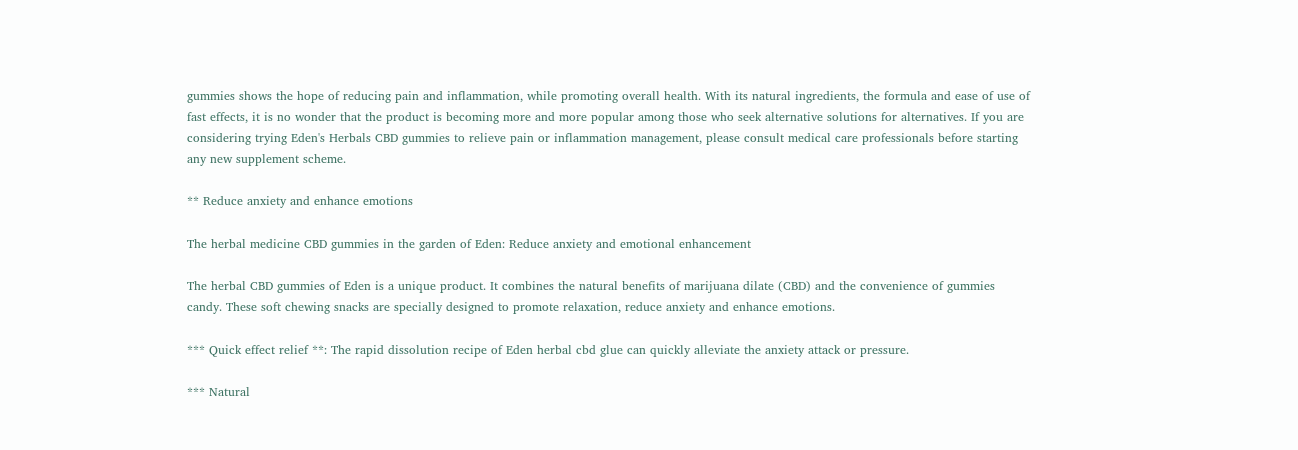gummies shows the hope of reducing pain and inflammation, while promoting overall health. With its natural ingredients, the formula and ease of use of fast effects, it is no wonder that the product is becoming more and more popular among those who seek alternative solutions for alternatives. If you are considering trying Eden's Herbals CBD gummies to relieve pain or inflammation management, please consult medical care professionals before starting any new supplement scheme.

** Reduce anxiety and enhance emotions

The herbal medicine CBD gummies in the garden of Eden: Reduce anxiety and emotional enhancement

The herbal CBD gummies of Eden is a unique product. It combines the natural benefits of marijuana dilate (CBD) and the convenience of gummies candy. These soft chewing snacks are specially designed to promote relaxation, reduce anxiety and enhance emotions.

*** Quick effect relief **: The rapid dissolution recipe of Eden herbal cbd glue can quickly alleviate the anxiety attack or pressure.

*** Natural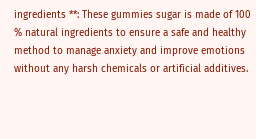ingredients **: These gummies sugar is made of 100 % natural ingredients to ensure a safe and healthy method to manage anxiety and improve emotions without any harsh chemicals or artificial additives.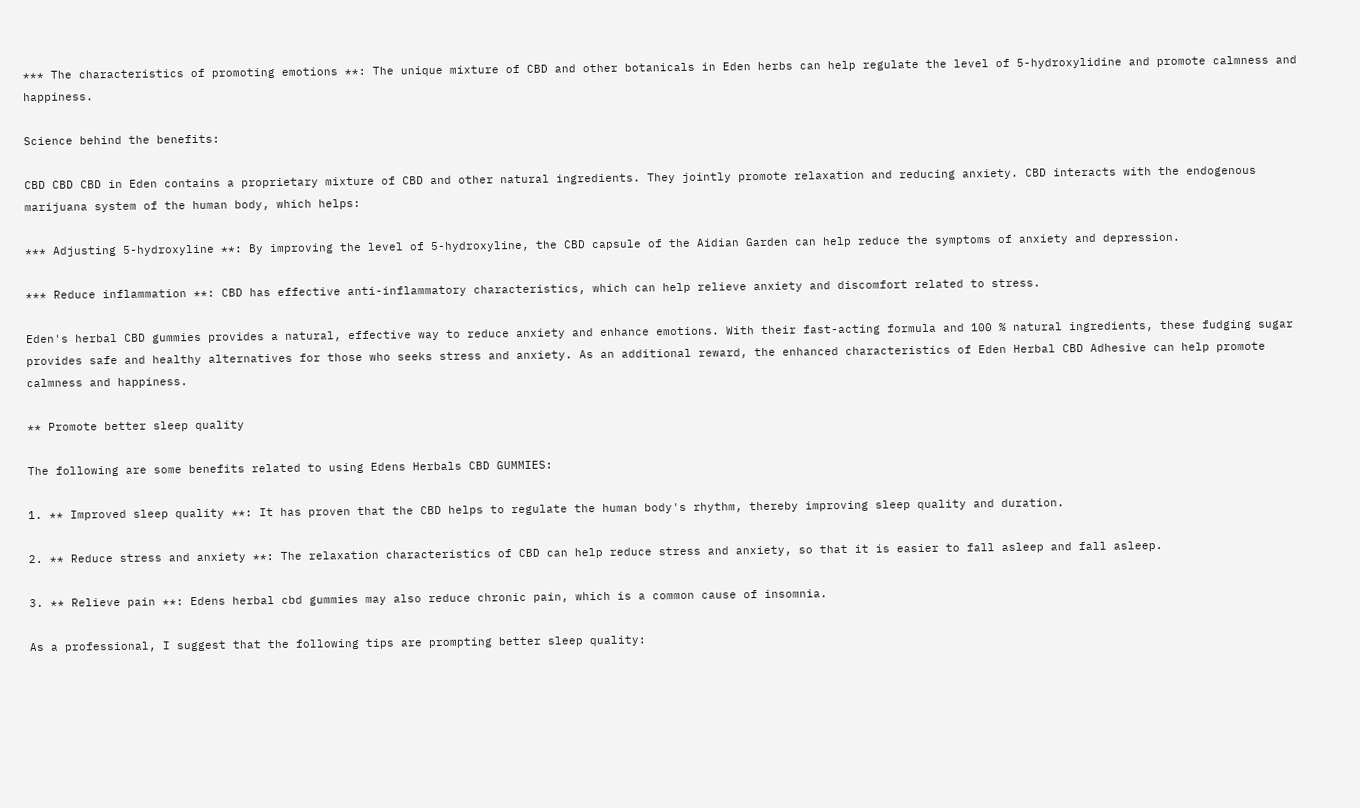*** The characteristics of promoting emotions **: The unique mixture of CBD and other botanicals in Eden herbs can help regulate the level of 5-hydroxylidine and promote calmness and happiness.

Science behind the benefits:

CBD CBD CBD in Eden contains a proprietary mixture of CBD and other natural ingredients. They jointly promote relaxation and reducing anxiety. CBD interacts with the endogenous marijuana system of the human body, which helps:

*** Adjusting 5-hydroxyline **: By improving the level of 5-hydroxyline, the CBD capsule of the Aidian Garden can help reduce the symptoms of anxiety and depression.

*** Reduce inflammation **: CBD has effective anti-inflammatory characteristics, which can help relieve anxiety and discomfort related to stress.

Eden's herbal CBD gummies provides a natural, effective way to reduce anxiety and enhance emotions. With their fast-acting formula and 100 % natural ingredients, these fudging sugar provides safe and healthy alternatives for those who seeks stress and anxiety. As an additional reward, the enhanced characteristics of Eden Herbal CBD Adhesive can help promote calmness and happiness.

** Promote better sleep quality

The following are some benefits related to using Edens Herbals CBD GUMMIES:

1. ** Improved sleep quality **: It has proven that the CBD helps to regulate the human body's rhythm, thereby improving sleep quality and duration.

2. ** Reduce stress and anxiety **: The relaxation characteristics of CBD can help reduce stress and anxiety, so that it is easier to fall asleep and fall asleep.

3. ** Relieve pain **: Edens herbal cbd gummies may also reduce chronic pain, which is a common cause of insomnia.

As a professional, I suggest that the following tips are prompting better sleep quality: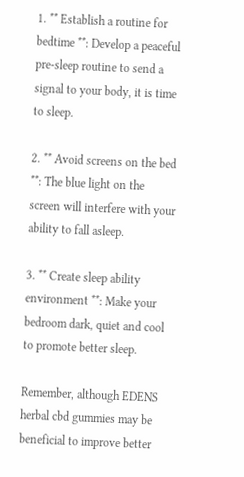1. ** Establish a routine for bedtime **: Develop a peaceful pre-sleep routine to send a signal to your body, it is time to sleep.

2. ** Avoid screens on the bed **: The blue light on the screen will interfere with your ability to fall asleep.

3. ** Create sleep ability environment **: Make your bedroom dark, quiet and cool to promote better sleep.

Remember, although EDENS herbal cbd gummies may be beneficial to improve better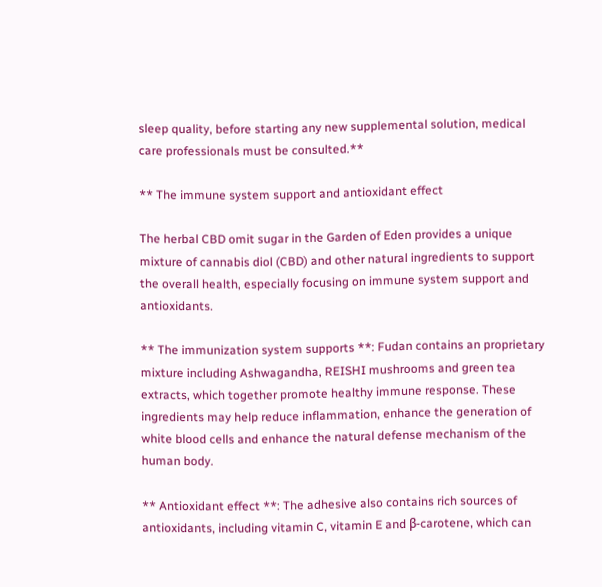sleep quality, before starting any new supplemental solution, medical care professionals must be consulted.**

** The immune system support and antioxidant effect

The herbal CBD omit sugar in the Garden of Eden provides a unique mixture of cannabis diol (CBD) and other natural ingredients to support the overall health, especially focusing on immune system support and antioxidants.

** The immunization system supports **: Fudan contains an proprietary mixture including Ashwagandha, REISHI mushrooms and green tea extracts, which together promote healthy immune response. These ingredients may help reduce inflammation, enhance the generation of white blood cells and enhance the natural defense mechanism of the human body.

** Antioxidant effect **: The adhesive also contains rich sources of antioxidants, including vitamin C, vitamin E and β-carotene, which can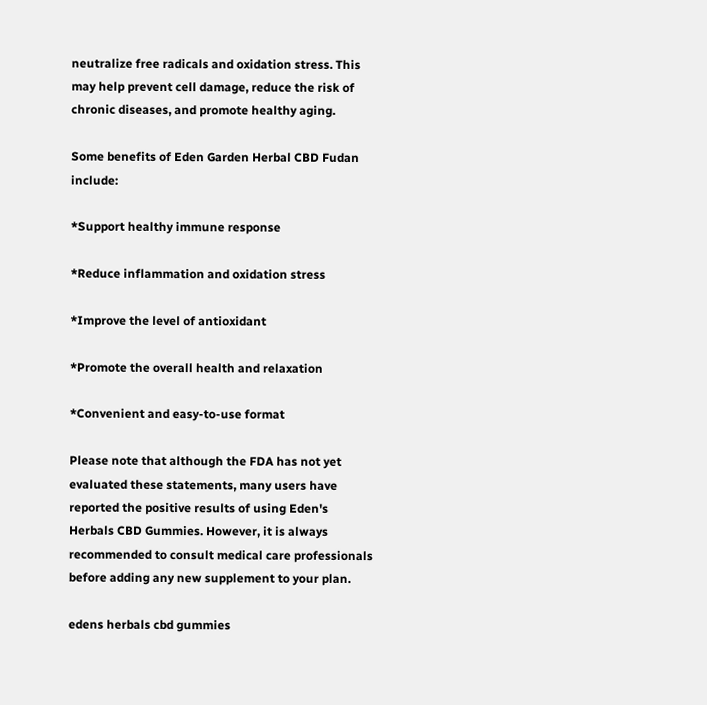neutralize free radicals and oxidation stress. This may help prevent cell damage, reduce the risk of chronic diseases, and promote healthy aging.

Some benefits of Eden Garden Herbal CBD Fudan include:

*Support healthy immune response

*Reduce inflammation and oxidation stress

*Improve the level of antioxidant

*Promote the overall health and relaxation

*Convenient and easy-to-use format

Please note that although the FDA has not yet evaluated these statements, many users have reported the positive results of using Eden's Herbals CBD Gummies. However, it is always recommended to consult medical care professionals before adding any new supplement to your plan.

edens herbals cbd gummies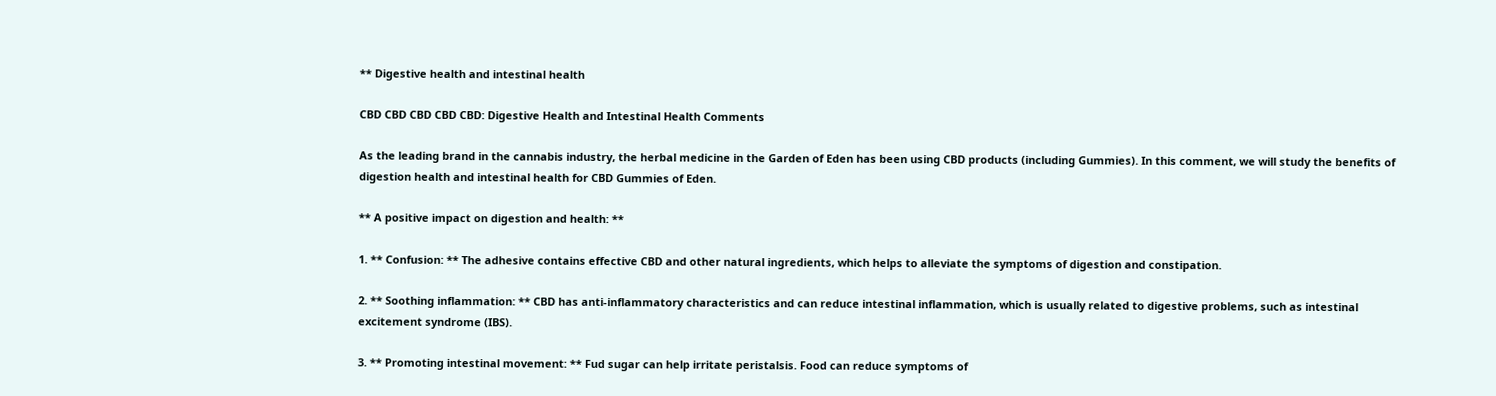** Digestive health and intestinal health

CBD CBD CBD CBD CBD: Digestive Health and Intestinal Health Comments

As the leading brand in the cannabis industry, the herbal medicine in the Garden of Eden has been using CBD products (including Gummies). In this comment, we will study the benefits of digestion health and intestinal health for CBD Gummies of Eden.

** A positive impact on digestion and health: **

1. ** Confusion: ** The adhesive contains effective CBD and other natural ingredients, which helps to alleviate the symptoms of digestion and constipation.

2. ** Soothing inflammation: ** CBD has anti-inflammatory characteristics and can reduce intestinal inflammation, which is usually related to digestive problems, such as intestinal excitement syndrome (IBS).

3. ** Promoting intestinal movement: ** Fud sugar can help irritate peristalsis. Food can reduce symptoms of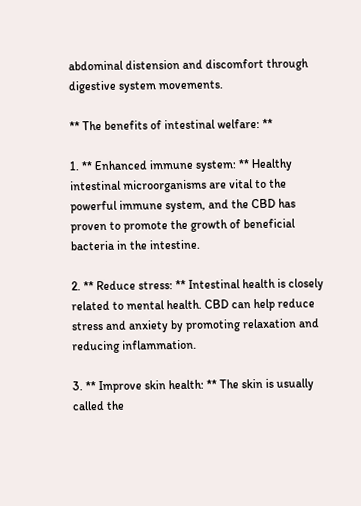abdominal distension and discomfort through digestive system movements.

** The benefits of intestinal welfare: **

1. ** Enhanced immune system: ** Healthy intestinal microorganisms are vital to the powerful immune system, and the CBD has proven to promote the growth of beneficial bacteria in the intestine.

2. ** Reduce stress: ** Intestinal health is closely related to mental health. CBD can help reduce stress and anxiety by promoting relaxation and reducing inflammation.

3. ** Improve skin health: ** The skin is usually called the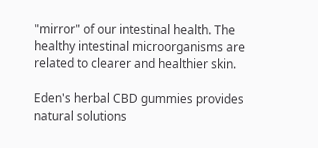"mirror" of our intestinal health. The healthy intestinal microorganisms are related to clearer and healthier skin.

Eden's herbal CBD gummies provides natural solutions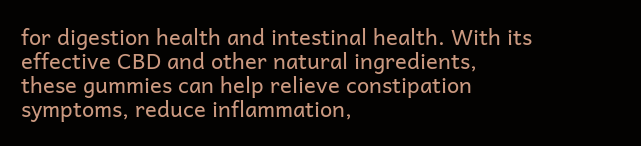for digestion health and intestinal health. With its effective CBD and other natural ingredients, these gummies can help relieve constipation symptoms, reduce inflammation,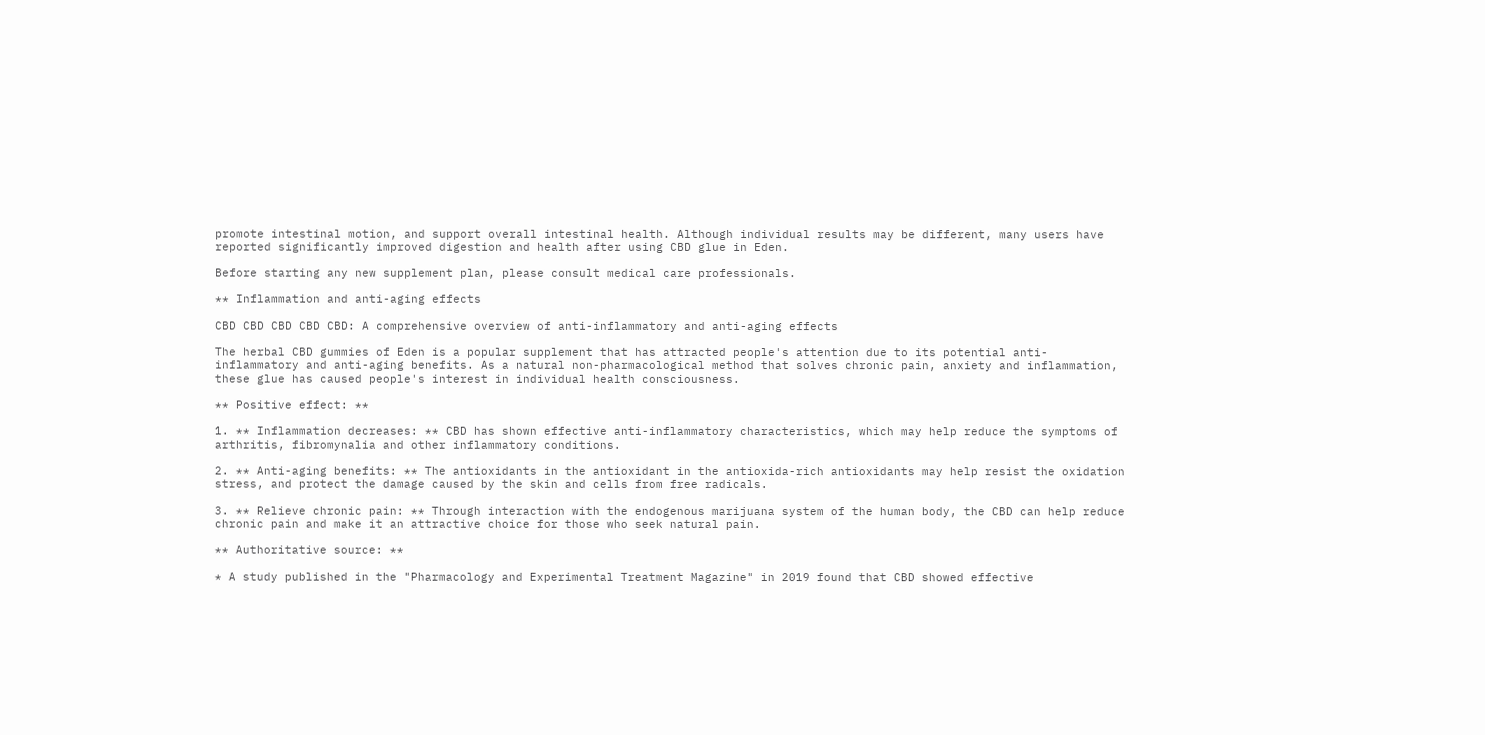promote intestinal motion, and support overall intestinal health. Although individual results may be different, many users have reported significantly improved digestion and health after using CBD glue in Eden.

Before starting any new supplement plan, please consult medical care professionals.

** Inflammation and anti-aging effects

CBD CBD CBD CBD CBD: A comprehensive overview of anti-inflammatory and anti-aging effects

The herbal CBD gummies of Eden is a popular supplement that has attracted people's attention due to its potential anti-inflammatory and anti-aging benefits. As a natural non-pharmacological method that solves chronic pain, anxiety and inflammation, these glue has caused people's interest in individual health consciousness.

** Positive effect: **

1. ** Inflammation decreases: ** CBD has shown effective anti-inflammatory characteristics, which may help reduce the symptoms of arthritis, fibromynalia and other inflammatory conditions.

2. ** Anti-aging benefits: ** The antioxidants in the antioxidant in the antioxida-rich antioxidants may help resist the oxidation stress, and protect the damage caused by the skin and cells from free radicals.

3. ** Relieve chronic pain: ** Through interaction with the endogenous marijuana system of the human body, the CBD can help reduce chronic pain and make it an attractive choice for those who seek natural pain.

** Authoritative source: **

* A study published in the "Pharmacology and Experimental Treatment Magazine" in 2019 found that CBD showed effective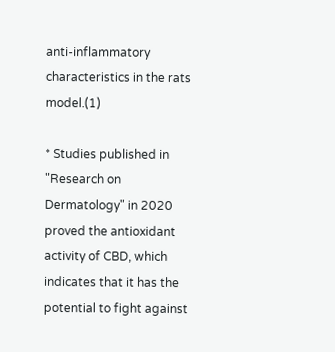anti-inflammatory characteristics in the rats model.(1)

* Studies published in "Research on Dermatology" in 2020 proved the antioxidant activity of CBD, which indicates that it has the potential to fight against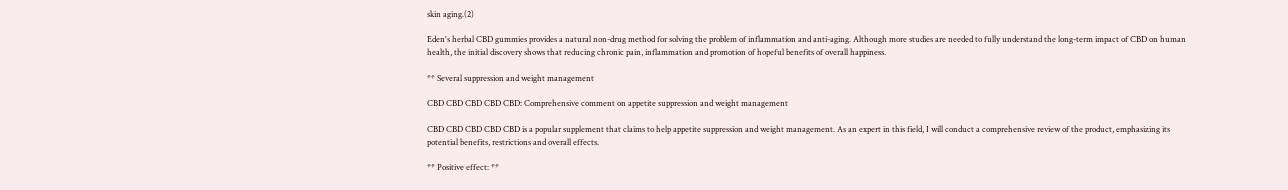skin aging.(2)

Eden's herbal CBD gummies provides a natural non-drug method for solving the problem of inflammation and anti-aging. Although more studies are needed to fully understand the long-term impact of CBD on human health, the initial discovery shows that reducing chronic pain, inflammation and promotion of hopeful benefits of overall happiness.

** Several suppression and weight management

CBD CBD CBD CBD CBD: Comprehensive comment on appetite suppression and weight management

CBD CBD CBD CBD CBD is a popular supplement that claims to help appetite suppression and weight management. As an expert in this field, I will conduct a comprehensive review of the product, emphasizing its potential benefits, restrictions and overall effects.

** Positive effect: **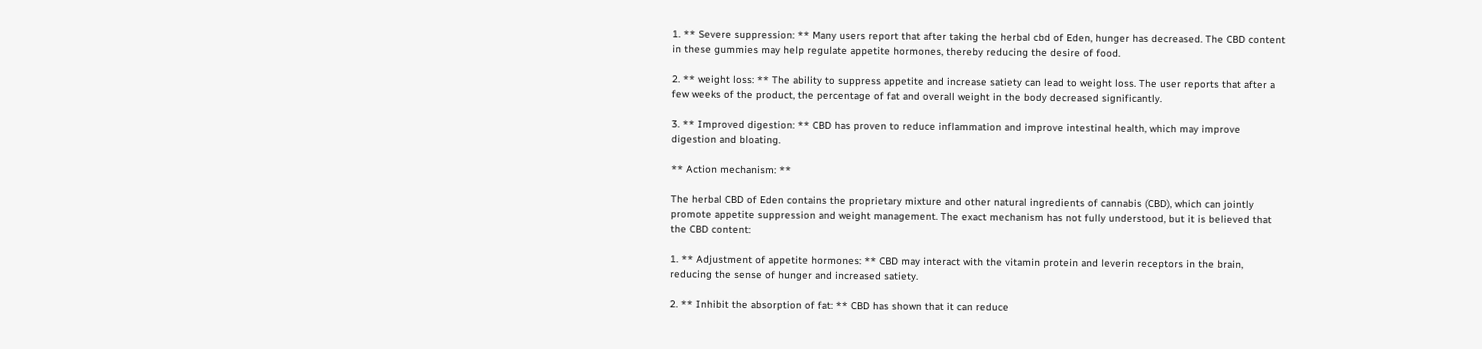1. ** Severe suppression: ** Many users report that after taking the herbal cbd of Eden, hunger has decreased. The CBD content in these gummies may help regulate appetite hormones, thereby reducing the desire of food.

2. ** weight loss: ** The ability to suppress appetite and increase satiety can lead to weight loss. The user reports that after a few weeks of the product, the percentage of fat and overall weight in the body decreased significantly.

3. ** Improved digestion: ** CBD has proven to reduce inflammation and improve intestinal health, which may improve digestion and bloating.

** Action mechanism: **

The herbal CBD of Eden contains the proprietary mixture and other natural ingredients of cannabis (CBD), which can jointly promote appetite suppression and weight management. The exact mechanism has not fully understood, but it is believed that the CBD content:

1. ** Adjustment of appetite hormones: ** CBD may interact with the vitamin protein and leverin receptors in the brain, reducing the sense of hunger and increased satiety.

2. ** Inhibit the absorption of fat: ** CBD has shown that it can reduce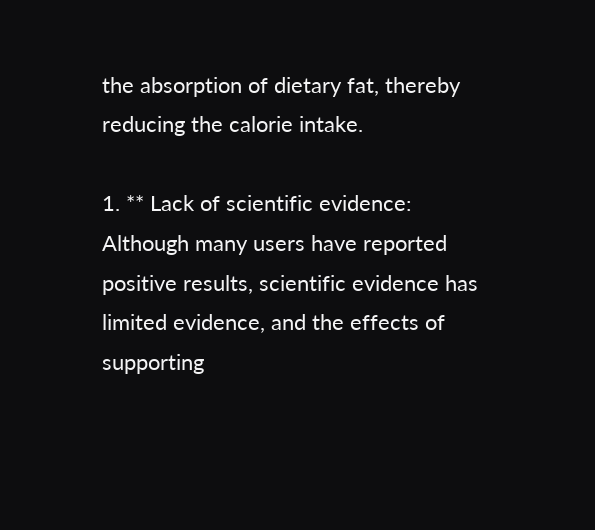the absorption of dietary fat, thereby reducing the calorie intake.

1. ** Lack of scientific evidence: Although many users have reported positive results, scientific evidence has limited evidence, and the effects of supporting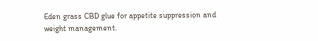Eden grass CBD glue for appetite suppression and weight management.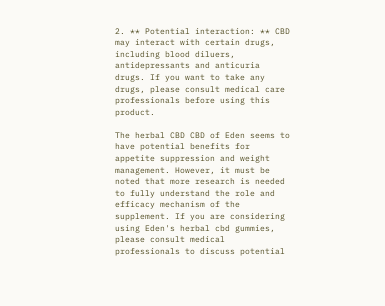2. ** Potential interaction: ** CBD may interact with certain drugs, including blood diluers, antidepressants and anticuria drugs. If you want to take any drugs, please consult medical care professionals before using this product.

The herbal CBD CBD of Eden seems to have potential benefits for appetite suppression and weight management. However, it must be noted that more research is needed to fully understand the role and efficacy mechanism of the supplement. If you are considering using Eden's herbal cbd gummies, please consult medical professionals to discuss potential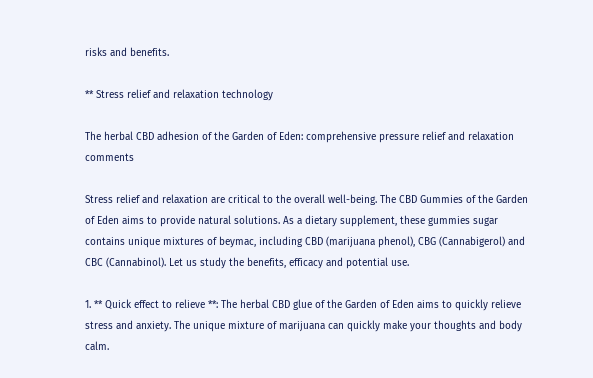risks and benefits.

** Stress relief and relaxation technology

The herbal CBD adhesion of the Garden of Eden: comprehensive pressure relief and relaxation comments

Stress relief and relaxation are critical to the overall well-being. The CBD Gummies of the Garden of Eden aims to provide natural solutions. As a dietary supplement, these gummies sugar contains unique mixtures of beymac, including CBD (marijuana phenol), CBG (Cannabigerol) and CBC (Cannabinol). Let us study the benefits, efficacy and potential use.

1. ** Quick effect to relieve **: The herbal CBD glue of the Garden of Eden aims to quickly relieve stress and anxiety. The unique mixture of marijuana can quickly make your thoughts and body calm.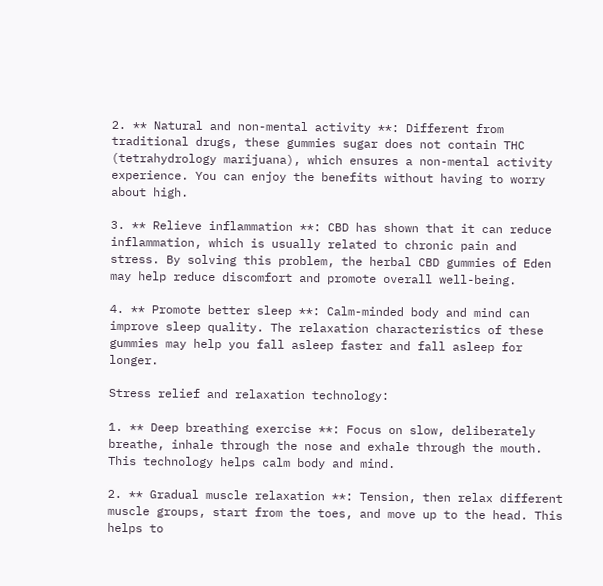2. ** Natural and non-mental activity **: Different from traditional drugs, these gummies sugar does not contain THC (tetrahydrology marijuana), which ensures a non-mental activity experience. You can enjoy the benefits without having to worry about high.

3. ** Relieve inflammation **: CBD has shown that it can reduce inflammation, which is usually related to chronic pain and stress. By solving this problem, the herbal CBD gummies of Eden may help reduce discomfort and promote overall well-being.

4. ** Promote better sleep **: Calm-minded body and mind can improve sleep quality. The relaxation characteristics of these gummies may help you fall asleep faster and fall asleep for longer.

Stress relief and relaxation technology:

1. ** Deep breathing exercise **: Focus on slow, deliberately breathe, inhale through the nose and exhale through the mouth. This technology helps calm body and mind.

2. ** Gradual muscle relaxation **: Tension, then relax different muscle groups, start from the toes, and move up to the head. This helps to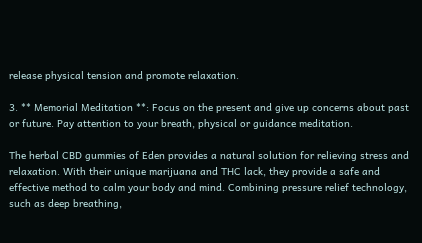release physical tension and promote relaxation.

3. ** Memorial Meditation **: Focus on the present and give up concerns about past or future. Pay attention to your breath, physical or guidance meditation.

The herbal CBD gummies of Eden provides a natural solution for relieving stress and relaxation. With their unique marijuana and THC lack, they provide a safe and effective method to calm your body and mind. Combining pressure relief technology, such as deep breathing,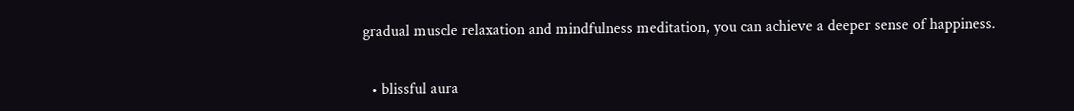gradual muscle relaxation and mindfulness meditation, you can achieve a deeper sense of happiness.


  • blissful aura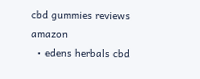cbd gummies reviews amazon
  • edens herbals cbd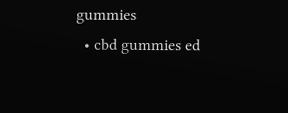gummies
  • cbd gummies ed